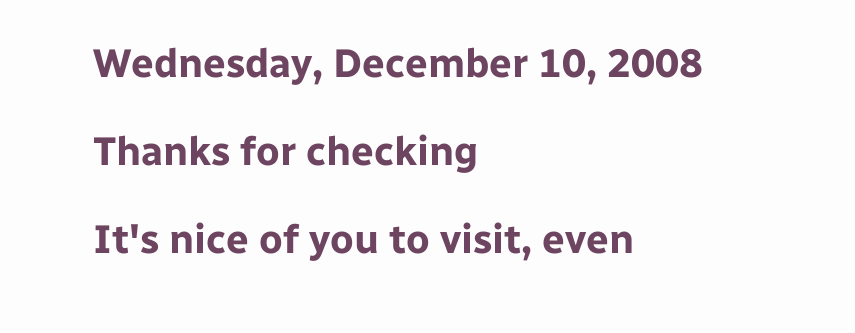Wednesday, December 10, 2008

Thanks for checking

It's nice of you to visit, even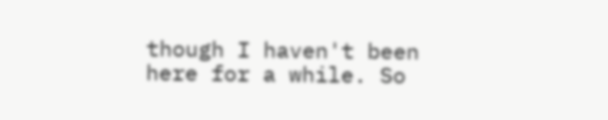though I haven't been here for a while. So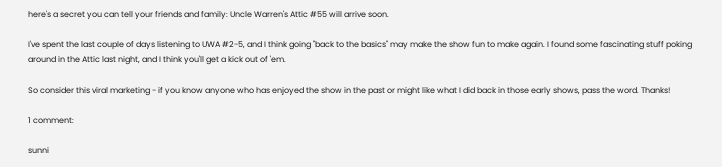here's a secret you can tell your friends and family: Uncle Warren's Attic #55 will arrive soon.

I've spent the last couple of days listening to UWA #2-5, and I think going "back to the basics" may make the show fun to make again. I found some fascinating stuff poking around in the Attic last night, and I think you'll get a kick out of 'em.

So consider this viral marketing - if you know anyone who has enjoyed the show in the past or might like what I did back in those early shows, pass the word. Thanks!

1 comment:

sunni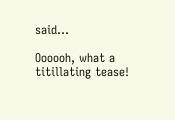said...

Oooooh, what a titillating tease!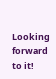Looking forward to it!